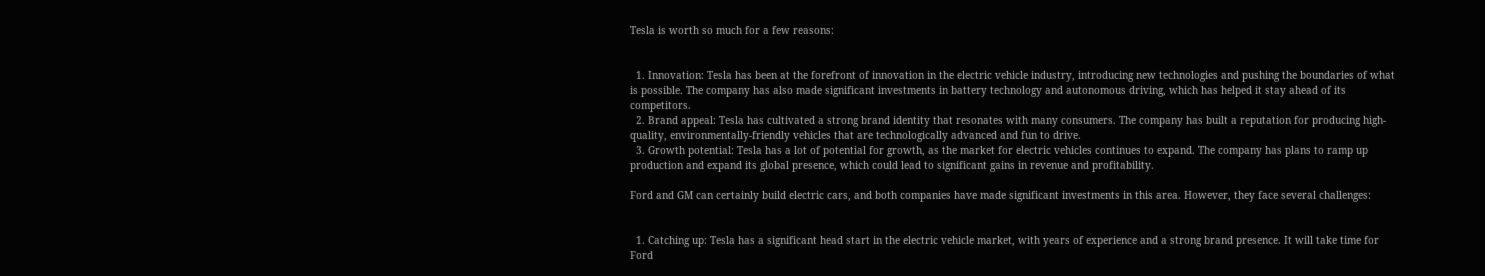Tesla is worth so much for a few reasons:


  1. Innovation: Tesla has been at the forefront of innovation in the electric vehicle industry, introducing new technologies and pushing the boundaries of what is possible. The company has also made significant investments in battery technology and autonomous driving, which has helped it stay ahead of its competitors.
  2. Brand appeal: Tesla has cultivated a strong brand identity that resonates with many consumers. The company has built a reputation for producing high-quality, environmentally-friendly vehicles that are technologically advanced and fun to drive.
  3. Growth potential: Tesla has a lot of potential for growth, as the market for electric vehicles continues to expand. The company has plans to ramp up production and expand its global presence, which could lead to significant gains in revenue and profitability.

Ford and GM can certainly build electric cars, and both companies have made significant investments in this area. However, they face several challenges:


  1. Catching up: Tesla has a significant head start in the electric vehicle market, with years of experience and a strong brand presence. It will take time for Ford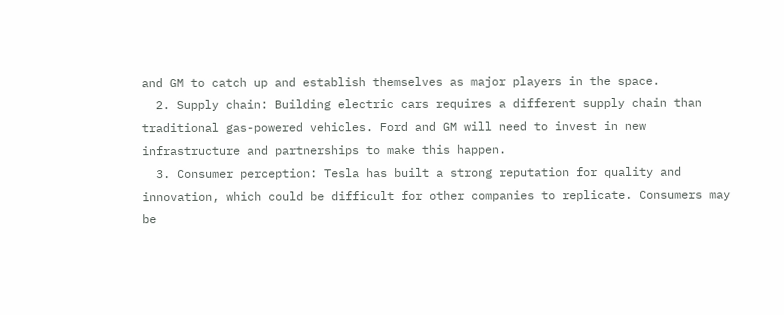and GM to catch up and establish themselves as major players in the space.
  2. Supply chain: Building electric cars requires a different supply chain than traditional gas-powered vehicles. Ford and GM will need to invest in new infrastructure and partnerships to make this happen.
  3. Consumer perception: Tesla has built a strong reputation for quality and innovation, which could be difficult for other companies to replicate. Consumers may be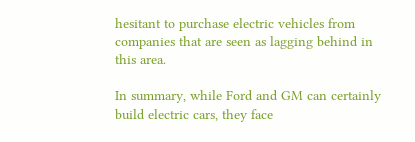hesitant to purchase electric vehicles from companies that are seen as lagging behind in this area.

In summary, while Ford and GM can certainly build electric cars, they face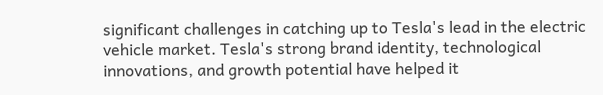significant challenges in catching up to Tesla's lead in the electric vehicle market. Tesla's strong brand identity, technological innovations, and growth potential have helped it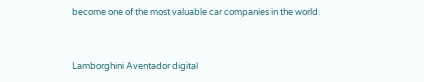become one of the most valuable car companies in the world.


Lamborghini Aventador digital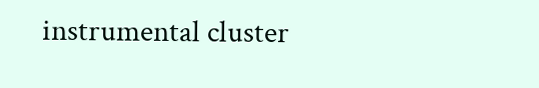instrumental cluster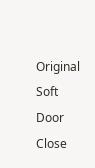Original Soft Door Close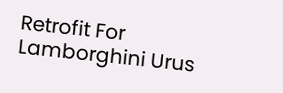Retrofit For Lamborghini Urus